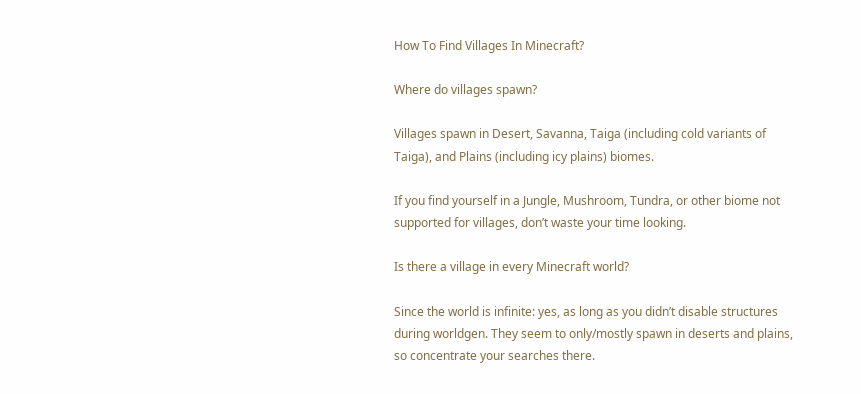How To Find Villages In Minecraft?

Where do villages spawn?

Villages spawn in Desert, Savanna, Taiga (including cold variants of Taiga), and Plains (including icy plains) biomes.

If you find yourself in a Jungle, Mushroom, Tundra, or other biome not supported for villages, don’t waste your time looking.

Is there a village in every Minecraft world?

Since the world is infinite: yes, as long as you didn’t disable structures during worldgen. They seem to only/mostly spawn in deserts and plains, so concentrate your searches there.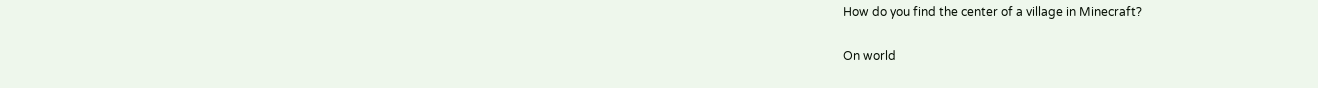How do you find the center of a village in Minecraft?

On world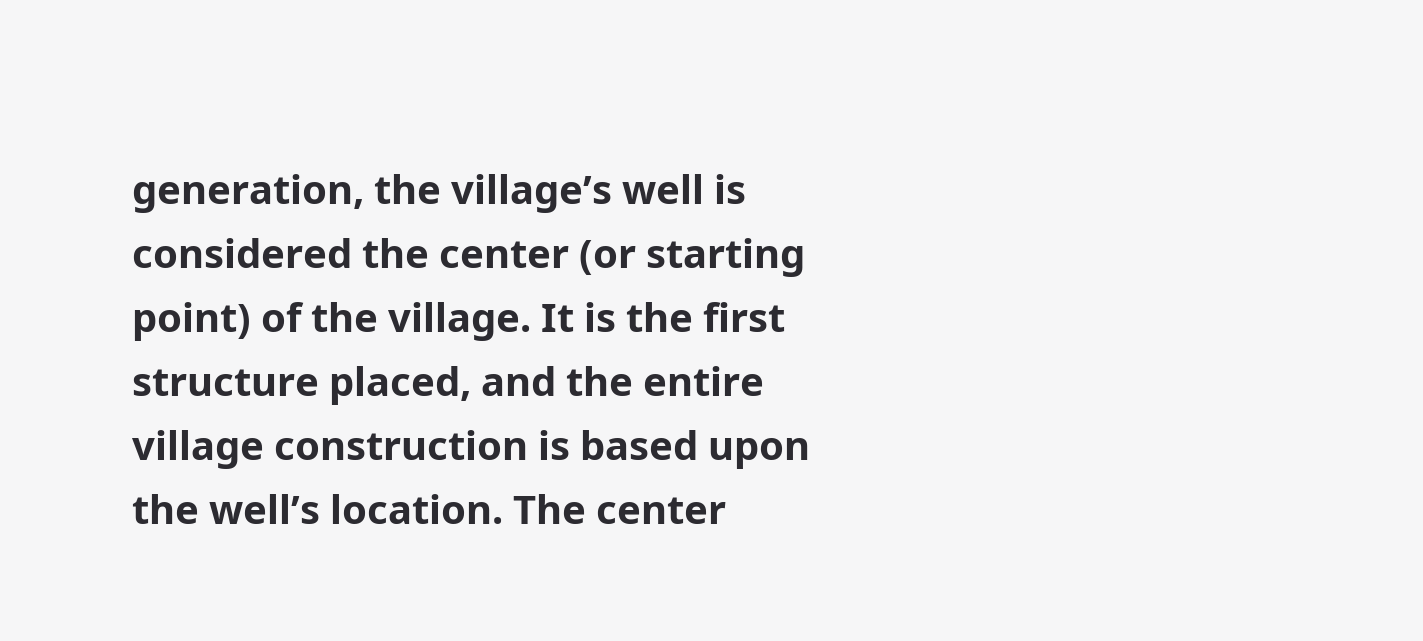generation, the village’s well is considered the center (or starting point) of the village. It is the first structure placed, and the entire village construction is based upon the well’s location. The center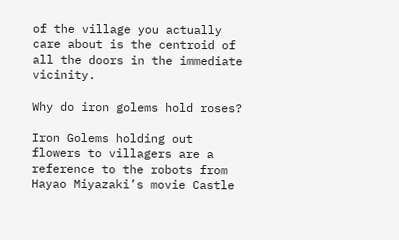of the village you actually care about is the centroid of all the doors in the immediate vicinity.

Why do iron golems hold roses?

Iron Golems holding out flowers to villagers are a reference to the robots from Hayao Miyazaki’s movie Castle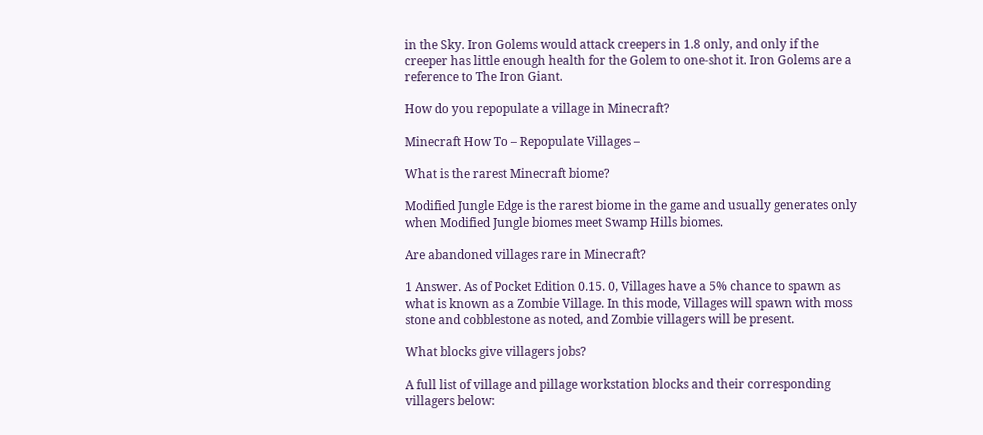in the Sky. Iron Golems would attack creepers in 1.8 only, and only if the creeper has little enough health for the Golem to one-shot it. Iron Golems are a reference to The Iron Giant.

How do you repopulate a village in Minecraft?

Minecraft How To – Repopulate Villages –

What is the rarest Minecraft biome?

Modified Jungle Edge is the rarest biome in the game and usually generates only when Modified Jungle biomes meet Swamp Hills biomes.

Are abandoned villages rare in Minecraft?

1 Answer. As of Pocket Edition 0.15. 0, Villages have a 5% chance to spawn as what is known as a Zombie Village. In this mode, Villages will spawn with moss stone and cobblestone as noted, and Zombie villagers will be present.

What blocks give villagers jobs?

A full list of village and pillage workstation blocks and their corresponding villagers below: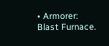• Armorer: Blast Furnace.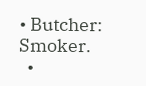• Butcher: Smoker.
  •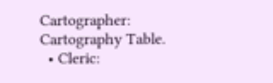Cartographer: Cartography Table.
  • Cleric: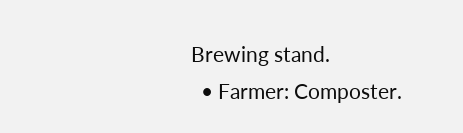Brewing stand.
  • Farmer: Composter.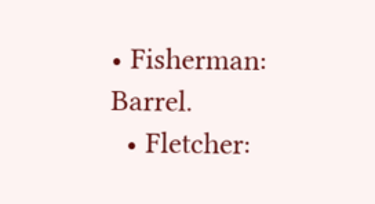• Fisherman: Barrel.
  • Fletcher: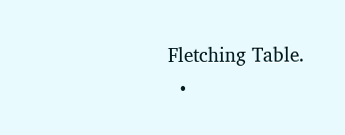Fletching Table.
  •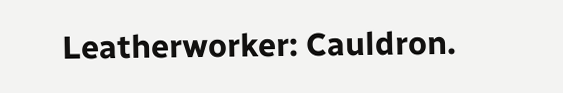Leatherworker: Cauldron.